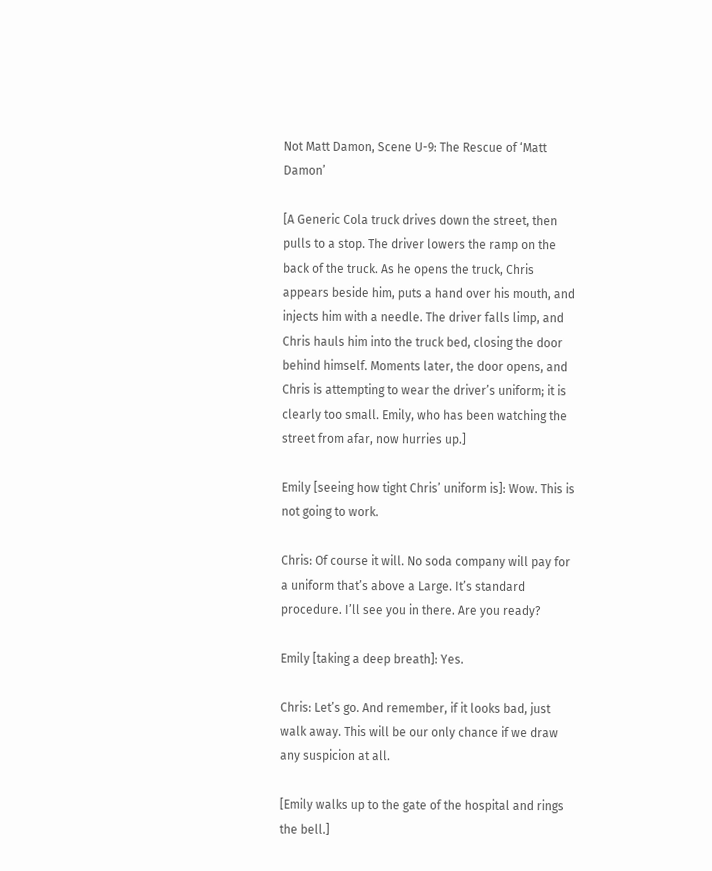Not Matt Damon, Scene U-9: The Rescue of ‘Matt Damon’

[A Generic Cola truck drives down the street, then pulls to a stop. The driver lowers the ramp on the back of the truck. As he opens the truck, Chris appears beside him, puts a hand over his mouth, and injects him with a needle. The driver falls limp, and Chris hauls him into the truck bed, closing the door behind himself. Moments later, the door opens, and Chris is attempting to wear the driver’s uniform; it is clearly too small. Emily, who has been watching the street from afar, now hurries up.]

Emily [seeing how tight Chris’ uniform is]: Wow. This is not going to work.

Chris: Of course it will. No soda company will pay for a uniform that’s above a Large. It’s standard procedure. I’ll see you in there. Are you ready?

Emily [taking a deep breath]: Yes.

Chris: Let’s go. And remember, if it looks bad, just walk away. This will be our only chance if we draw any suspicion at all.

[Emily walks up to the gate of the hospital and rings the bell.]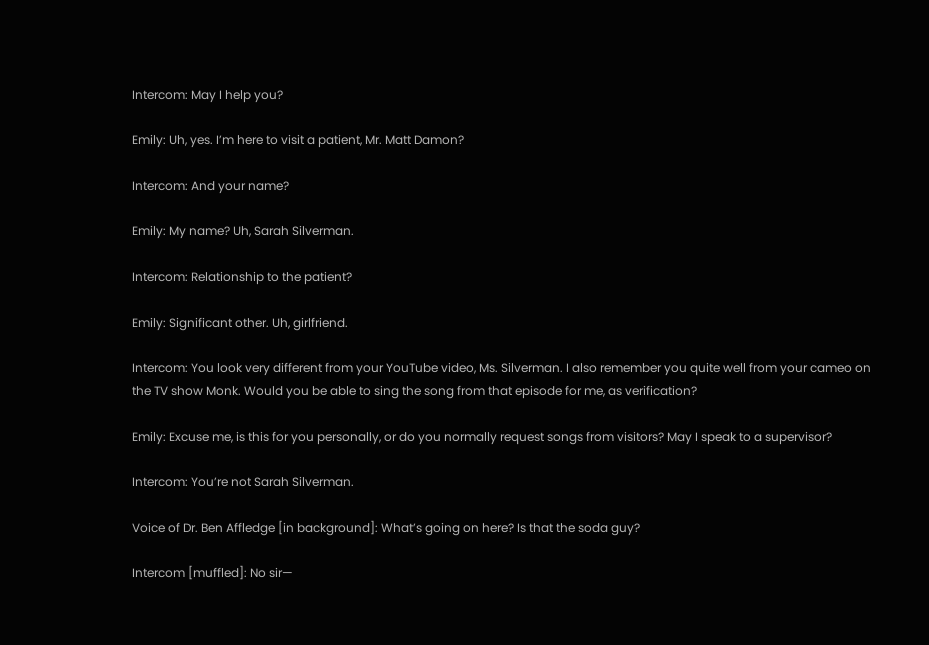Intercom: May I help you?

Emily: Uh, yes. I’m here to visit a patient, Mr. Matt Damon?

Intercom: And your name?

Emily: My name? Uh, Sarah Silverman.

Intercom: Relationship to the patient?

Emily: Significant other. Uh, girlfriend.

Intercom: You look very different from your YouTube video, Ms. Silverman. I also remember you quite well from your cameo on the TV show Monk. Would you be able to sing the song from that episode for me, as verification?

Emily: Excuse me, is this for you personally, or do you normally request songs from visitors? May I speak to a supervisor?

Intercom: You’re not Sarah Silverman.

Voice of Dr. Ben Affledge [in background]: What’s going on here? Is that the soda guy?

Intercom [muffled]: No sir—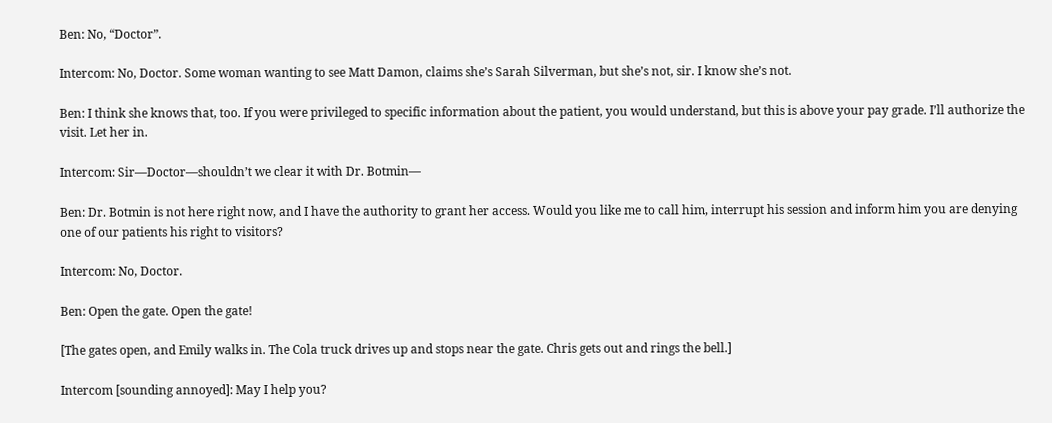Ben: No, “Doctor”.

Intercom: No, Doctor. Some woman wanting to see Matt Damon, claims she’s Sarah Silverman, but she’s not, sir. I know she’s not.

Ben: I think she knows that, too. If you were privileged to specific information about the patient, you would understand, but this is above your pay grade. I’ll authorize the visit. Let her in.

Intercom: Sir—Doctor—shouldn’t we clear it with Dr. Botmin—

Ben: Dr. Botmin is not here right now, and I have the authority to grant her access. Would you like me to call him, interrupt his session and inform him you are denying one of our patients his right to visitors?

Intercom: No, Doctor.

Ben: Open the gate. Open the gate!

[The gates open, and Emily walks in. The Cola truck drives up and stops near the gate. Chris gets out and rings the bell.]

Intercom [sounding annoyed]: May I help you?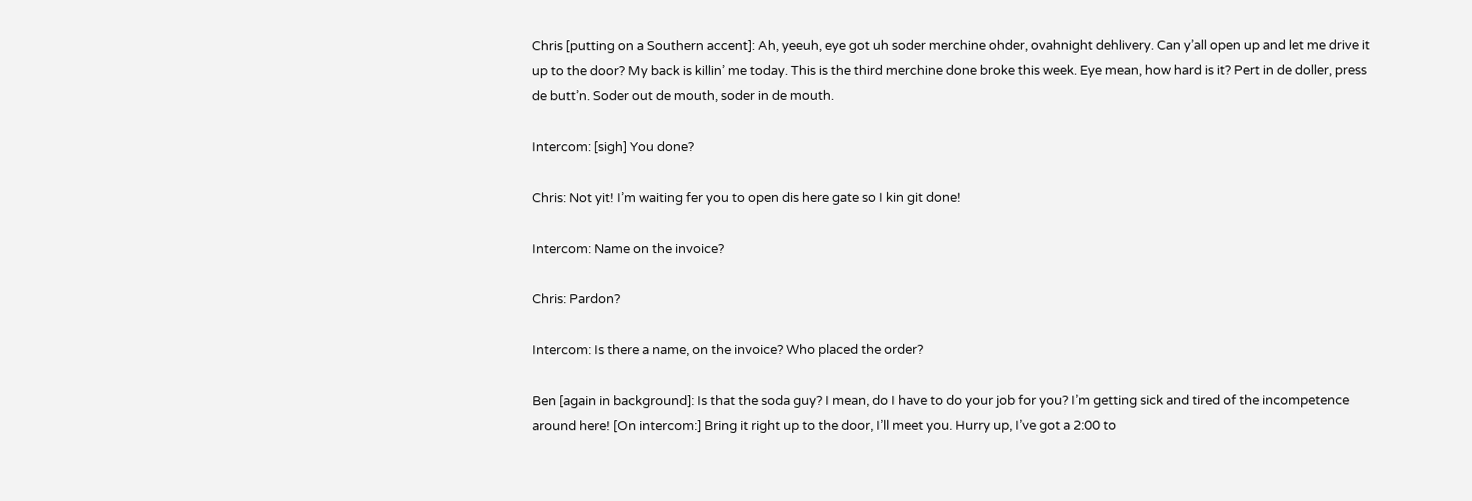Chris [putting on a Southern accent]: Ah, yeeuh, eye got uh soder merchine ohder, ovahnight dehlivery. Can y’all open up and let me drive it up to the door? My back is killin’ me today. This is the third merchine done broke this week. Eye mean, how hard is it? Pert in de doller, press de butt’n. Soder out de mouth, soder in de mouth.

Intercom: [sigh] You done?

Chris: Not yit! I’m waiting fer you to open dis here gate so I kin git done!

Intercom: Name on the invoice?

Chris: Pardon?

Intercom: Is there a name, on the invoice? Who placed the order?

Ben [again in background]: Is that the soda guy? I mean, do I have to do your job for you? I’m getting sick and tired of the incompetence around here! [On intercom:] Bring it right up to the door, I’ll meet you. Hurry up, I’ve got a 2:00 to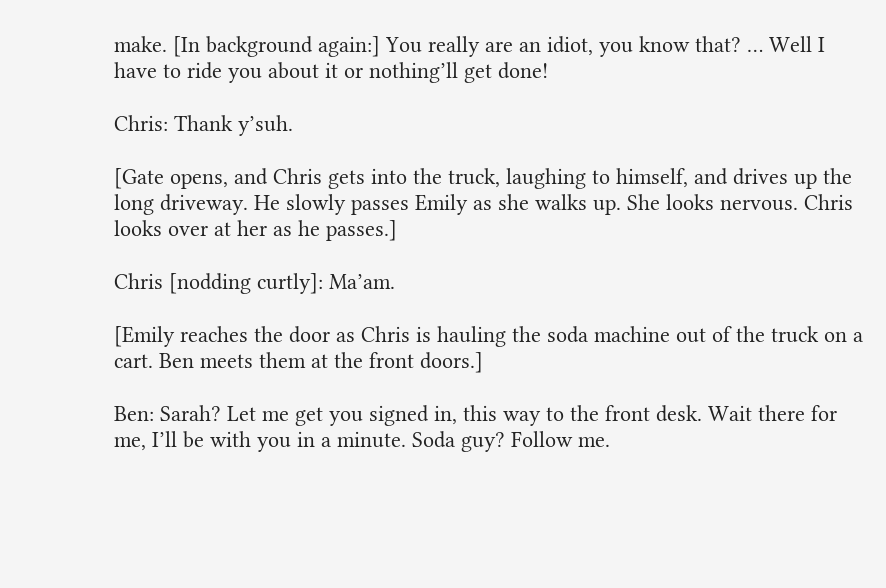make. [In background again:] You really are an idiot, you know that? … Well I have to ride you about it or nothing’ll get done!

Chris: Thank y’suh.

[Gate opens, and Chris gets into the truck, laughing to himself, and drives up the long driveway. He slowly passes Emily as she walks up. She looks nervous. Chris looks over at her as he passes.]

Chris [nodding curtly]: Ma’am.

[Emily reaches the door as Chris is hauling the soda machine out of the truck on a cart. Ben meets them at the front doors.]

Ben: Sarah? Let me get you signed in, this way to the front desk. Wait there for me, I’ll be with you in a minute. Soda guy? Follow me.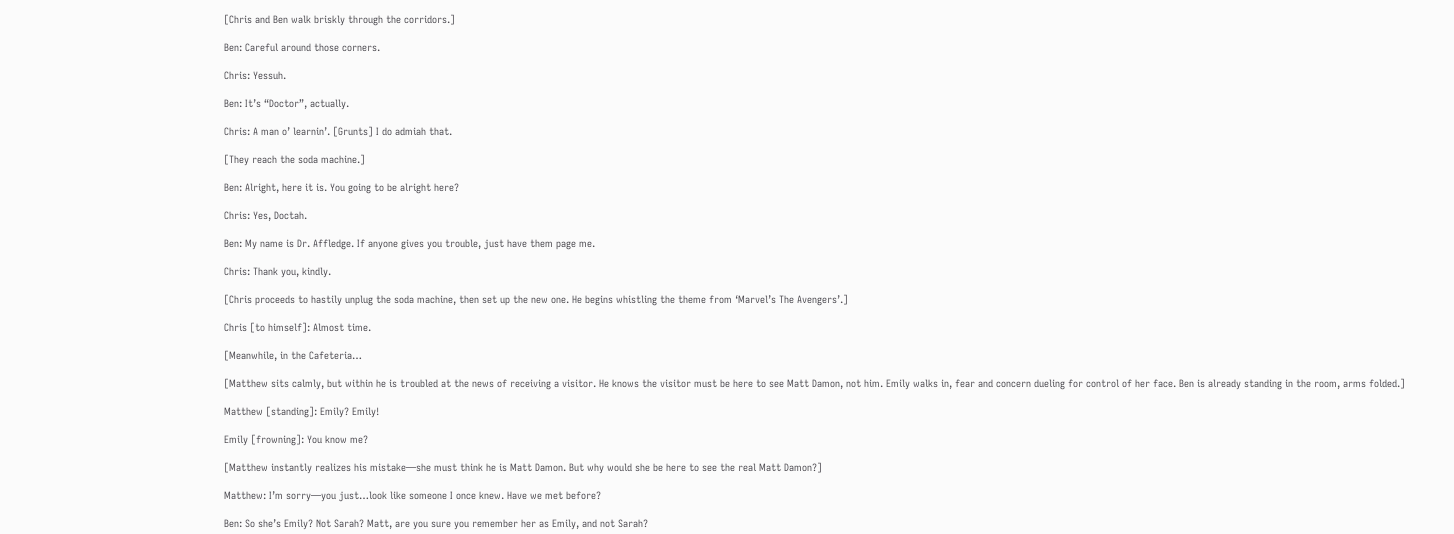[Chris and Ben walk briskly through the corridors.]

Ben: Careful around those corners.

Chris: Yessuh.

Ben: It’s “Doctor”, actually.

Chris: A man o’ learnin’. [Grunts] I do admiah that.

[They reach the soda machine.]

Ben: Alright, here it is. You going to be alright here?

Chris: Yes, Doctah.

Ben: My name is Dr. Affledge. If anyone gives you trouble, just have them page me.

Chris: Thank you, kindly.

[Chris proceeds to hastily unplug the soda machine, then set up the new one. He begins whistling the theme from ‘Marvel’s The Avengers’.]

Chris [to himself]: Almost time.

[Meanwhile, in the Cafeteria…

[Matthew sits calmly, but within he is troubled at the news of receiving a visitor. He knows the visitor must be here to see Matt Damon, not him. Emily walks in, fear and concern dueling for control of her face. Ben is already standing in the room, arms folded.]

Matthew [standing]: Emily? Emily!

Emily [frowning]: You know me?

[Matthew instantly realizes his mistake—she must think he is Matt Damon. But why would she be here to see the real Matt Damon?]

Matthew: I’m sorry—you just…look like someone I once knew. Have we met before?

Ben: So she’s Emily? Not Sarah? Matt, are you sure you remember her as Emily, and not Sarah?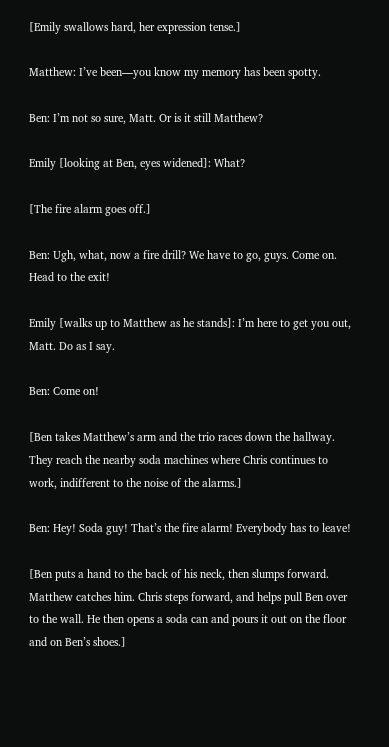[Emily swallows hard, her expression tense.]

Matthew: I’ve been—you know my memory has been spotty.

Ben: I’m not so sure, Matt. Or is it still Matthew?

Emily [looking at Ben, eyes widened]: What?

[The fire alarm goes off.]

Ben: Ugh, what, now a fire drill? We have to go, guys. Come on. Head to the exit!

Emily [walks up to Matthew as he stands]: I’m here to get you out, Matt. Do as I say.

Ben: Come on!

[Ben takes Matthew’s arm and the trio races down the hallway. They reach the nearby soda machines where Chris continues to work, indifferent to the noise of the alarms.]

Ben: Hey! Soda guy! That’s the fire alarm! Everybody has to leave!

[Ben puts a hand to the back of his neck, then slumps forward. Matthew catches him. Chris steps forward, and helps pull Ben over to the wall. He then opens a soda can and pours it out on the floor and on Ben’s shoes.]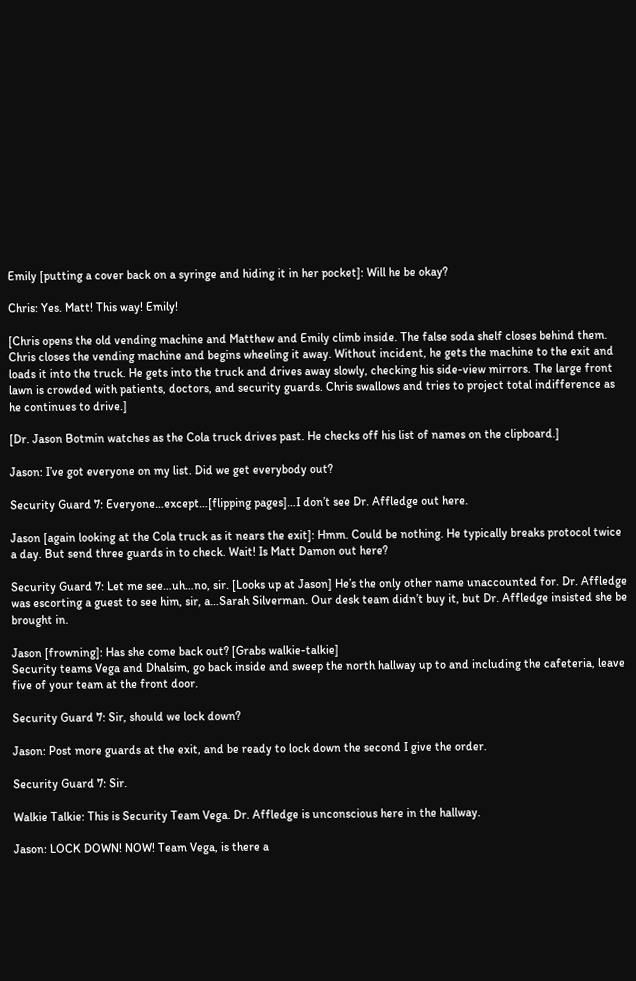Emily [putting a cover back on a syringe and hiding it in her pocket]: Will he be okay?

Chris: Yes. Matt! This way! Emily!

[Chris opens the old vending machine and Matthew and Emily climb inside. The false soda shelf closes behind them. Chris closes the vending machine and begins wheeling it away. Without incident, he gets the machine to the exit and loads it into the truck. He gets into the truck and drives away slowly, checking his side-view mirrors. The large front lawn is crowded with patients, doctors, and security guards. Chris swallows and tries to project total indifference as he continues to drive.]

[Dr. Jason Botmin watches as the Cola truck drives past. He checks off his list of names on the clipboard.]

Jason: I’ve got everyone on my list. Did we get everybody out?

Security Guard 7: Everyone…except…[flipping pages]…I don’t see Dr. Affledge out here.

Jason [again looking at the Cola truck as it nears the exit]: Hmm. Could be nothing. He typically breaks protocol twice a day. But send three guards in to check. Wait! Is Matt Damon out here?

Security Guard 7: Let me see…uh…no, sir. [Looks up at Jason] He’s the only other name unaccounted for. Dr. Affledge was escorting a guest to see him, sir, a…Sarah Silverman. Our desk team didn’t buy it, but Dr. Affledge insisted she be brought in.

Jason [frowning]: Has she come back out? [Grabs walkie-talkie]
Security teams Vega and Dhalsim, go back inside and sweep the north hallway up to and including the cafeteria, leave five of your team at the front door.

Security Guard 7: Sir, should we lock down?

Jason: Post more guards at the exit, and be ready to lock down the second I give the order.

Security Guard 7: Sir.

Walkie Talkie: This is Security Team Vega. Dr. Affledge is unconscious here in the hallway.

Jason: LOCK DOWN! NOW! Team Vega, is there a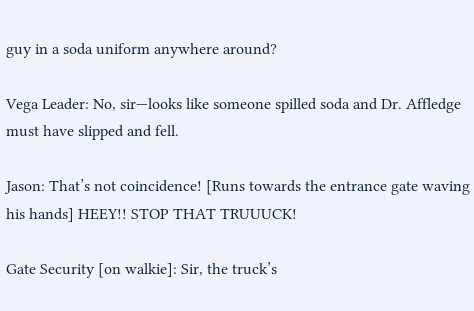guy in a soda uniform anywhere around?

Vega Leader: No, sir—looks like someone spilled soda and Dr. Affledge must have slipped and fell.

Jason: That’s not coincidence! [Runs towards the entrance gate waving his hands] HEEY!! STOP THAT TRUUUCK!

Gate Security [on walkie]: Sir, the truck’s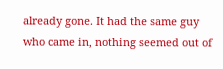already gone. It had the same guy who came in, nothing seemed out of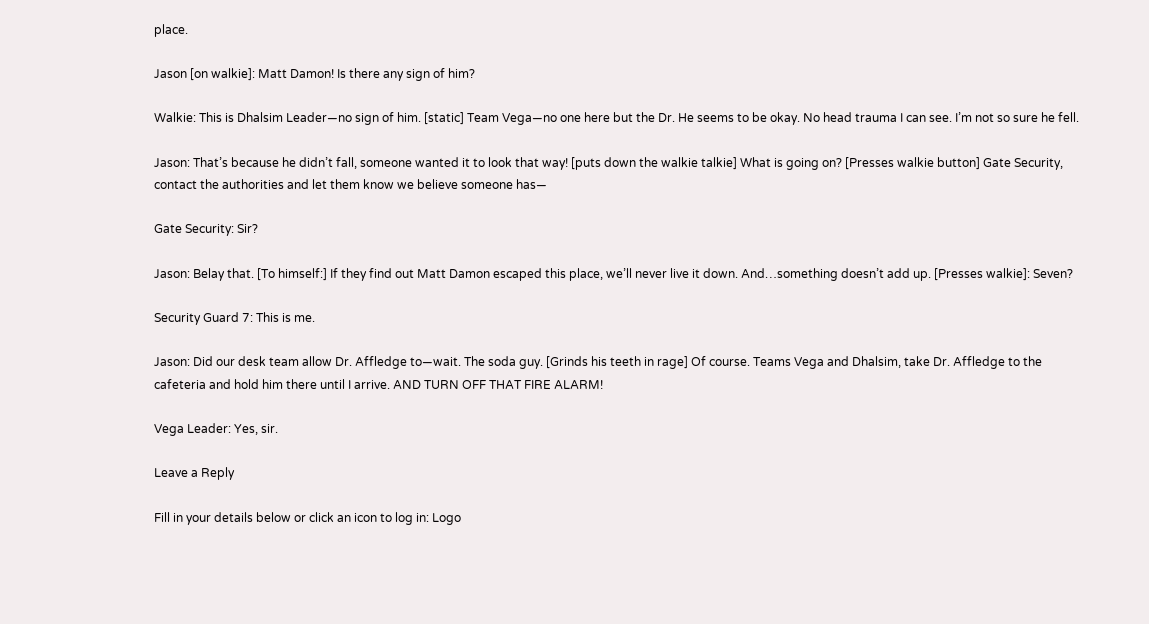place.

Jason [on walkie]: Matt Damon! Is there any sign of him?

Walkie: This is Dhalsim Leader—no sign of him. [static] Team Vega—no one here but the Dr. He seems to be okay. No head trauma I can see. I’m not so sure he fell.

Jason: That’s because he didn’t fall, someone wanted it to look that way! [puts down the walkie talkie] What is going on? [Presses walkie button] Gate Security, contact the authorities and let them know we believe someone has—

Gate Security: Sir?

Jason: Belay that. [To himself:] If they find out Matt Damon escaped this place, we’ll never live it down. And…something doesn’t add up. [Presses walkie]: Seven?

Security Guard 7: This is me.

Jason: Did our desk team allow Dr. Affledge to—wait. The soda guy. [Grinds his teeth in rage] Of course. Teams Vega and Dhalsim, take Dr. Affledge to the cafeteria and hold him there until I arrive. AND TURN OFF THAT FIRE ALARM!

Vega Leader: Yes, sir.

Leave a Reply

Fill in your details below or click an icon to log in: Logo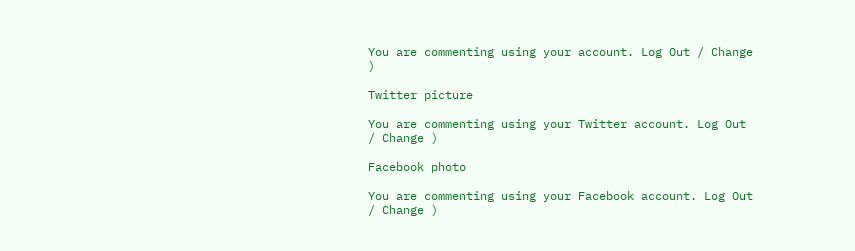You are commenting using your account. Log Out / Change )

Twitter picture

You are commenting using your Twitter account. Log Out / Change )

Facebook photo

You are commenting using your Facebook account. Log Out / Change )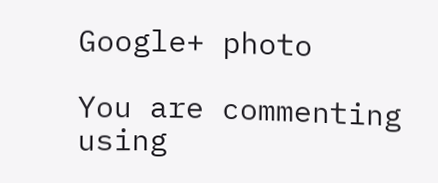Google+ photo

You are commenting using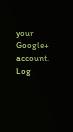your Google+ account. Log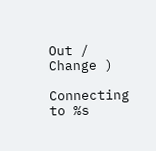Out / Change )

Connecting to %s